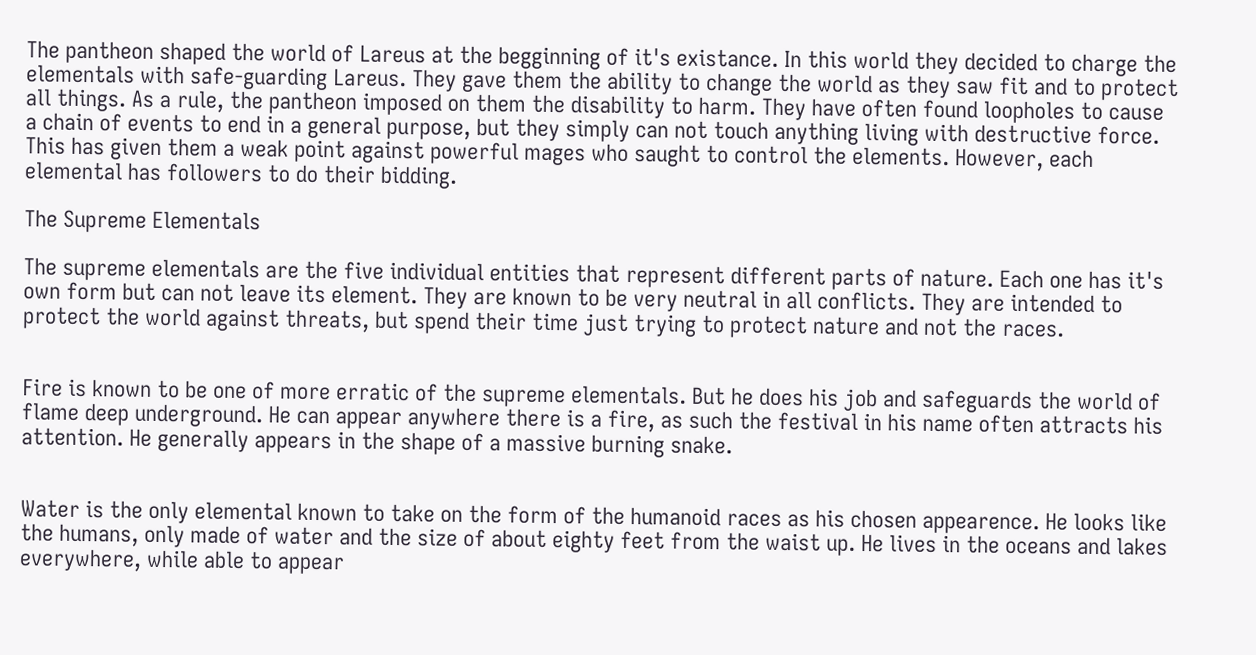The pantheon shaped the world of Lareus at the begginning of it's existance. In this world they decided to charge the elementals with safe-guarding Lareus. They gave them the ability to change the world as they saw fit and to protect all things. As a rule, the pantheon imposed on them the disability to harm. They have often found loopholes to cause a chain of events to end in a general purpose, but they simply can not touch anything living with destructive force. This has given them a weak point against powerful mages who saught to control the elements. However, each elemental has followers to do their bidding.

The Supreme Elementals

The supreme elementals are the five individual entities that represent different parts of nature. Each one has it's own form but can not leave its element. They are known to be very neutral in all conflicts. They are intended to protect the world against threats, but spend their time just trying to protect nature and not the races.


Fire is known to be one of more erratic of the supreme elementals. But he does his job and safeguards the world of flame deep underground. He can appear anywhere there is a fire, as such the festival in his name often attracts his attention. He generally appears in the shape of a massive burning snake.


Water is the only elemental known to take on the form of the humanoid races as his chosen appearence. He looks like the humans, only made of water and the size of about eighty feet from the waist up. He lives in the oceans and lakes everywhere, while able to appear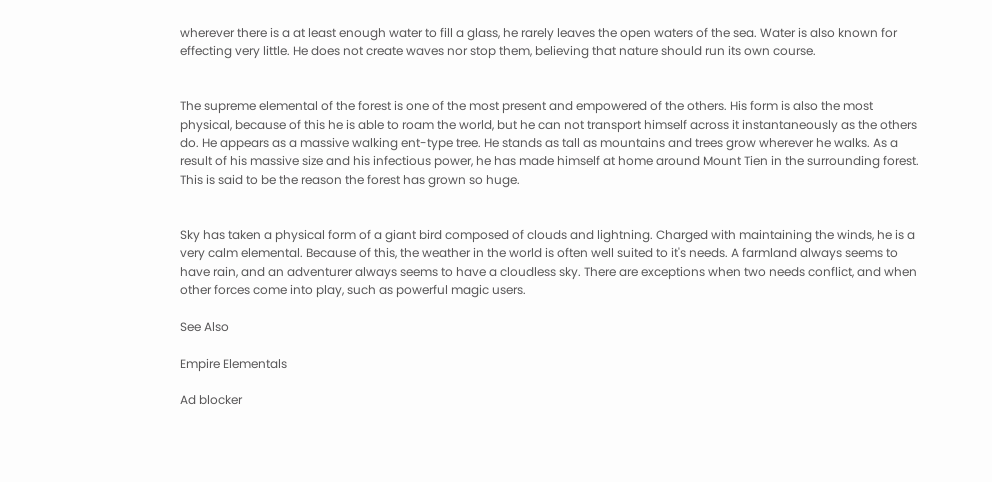wherever there is a at least enough water to fill a glass, he rarely leaves the open waters of the sea. Water is also known for effecting very little. He does not create waves nor stop them, believing that nature should run its own course.


The supreme elemental of the forest is one of the most present and empowered of the others. His form is also the most physical, because of this he is able to roam the world, but he can not transport himself across it instantaneously as the others do. He appears as a massive walking ent-type tree. He stands as tall as mountains and trees grow wherever he walks. As a result of his massive size and his infectious power, he has made himself at home around Mount Tien in the surrounding forest. This is said to be the reason the forest has grown so huge.


Sky has taken a physical form of a giant bird composed of clouds and lightning. Charged with maintaining the winds, he is a very calm elemental. Because of this, the weather in the world is often well suited to it's needs. A farmland always seems to have rain, and an adventurer always seems to have a cloudless sky. There are exceptions when two needs conflict, and when other forces come into play, such as powerful magic users.

See Also

Empire Elementals

Ad blocker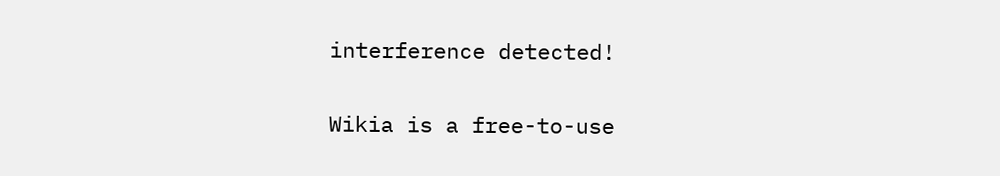interference detected!

Wikia is a free-to-use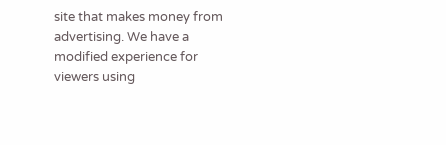site that makes money from advertising. We have a modified experience for viewers using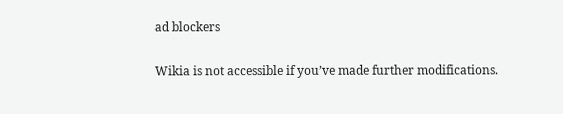ad blockers

Wikia is not accessible if you’ve made further modifications.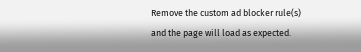Remove the custom ad blocker rule(s) and the page will load as expected.